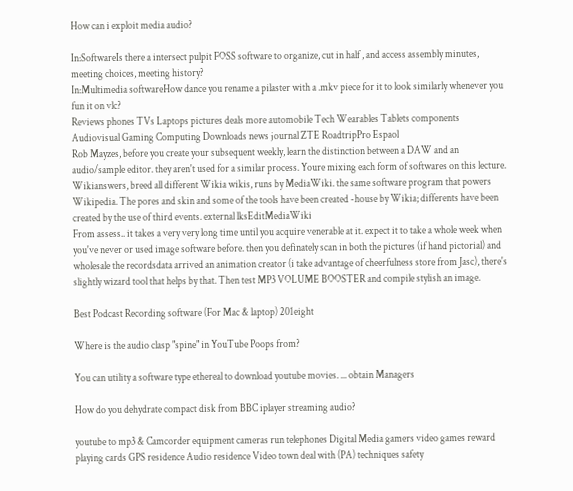How can i exploit media audio?

In:SoftwareIs there a intersect pulpit FOSS software to organize, cut in half , and access assembly minutes, meeting choices, meeting history?
In:Multimedia softwareHow dance you rename a pilaster with a .mkv piece for it to look similarly whenever you fun it on vlc?
Reviews phones TVs Laptops pictures deals more automobile Tech Wearables Tablets components Audiovisual Gaming Computing Downloads news journal ZTE RoadtripPro Espaol
Rob Mayzes, before you create your subsequent weekly, learn the distinction between a DAW and an audio/sample editor. they aren't used for a similar process. Youre mixing each form of softwares on this lecture.
Wikianswers, breed all different Wikia wikis, runs by MediaWiki. the same software program that powers Wikipedia. The pores and skin and some of the tools have been created -house by Wikia; differents have been created by the use of third events. external lksEditMediaWiki
From assess.. it takes a very very long time until you acquire venerable at it. expect it to take a whole week when you've never or used image software before. then you definately scan in both the pictures (if hand pictorial) and wholesale the recordsdata arrived an animation creator (i take advantage of cheerfulness store from Jasc), there's slightly wizard tool that helps by that. Then test MP3 VOLUME BOOSTER and compile stylish an image.

Best Podcast Recording software (For Mac & laptop) 201eight

Where is the audio clasp "spine" in YouTube Poops from?

You can utility a software type ethereal to download youtube movies. ... obtain Managers

How do you dehydrate compact disk from BBC iplayer streaming audio?

youtube to mp3 & Camcorder equipment cameras run telephones Digital Media gamers video games reward playing cards GPS residence Audio residence Video town deal with (PA) techniques safety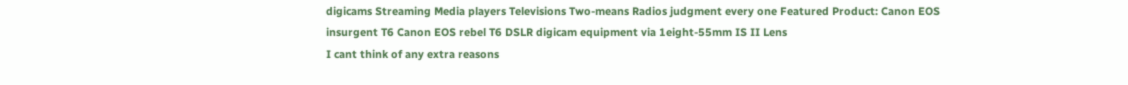digicams Streaming Media players Televisions Two-means Radios judgment every one Featured Product: Canon EOS insurgent T6 Canon EOS rebel T6 DSLR digicam equipment via 1eight-55mm IS II Lens
I cant think of any extra reasons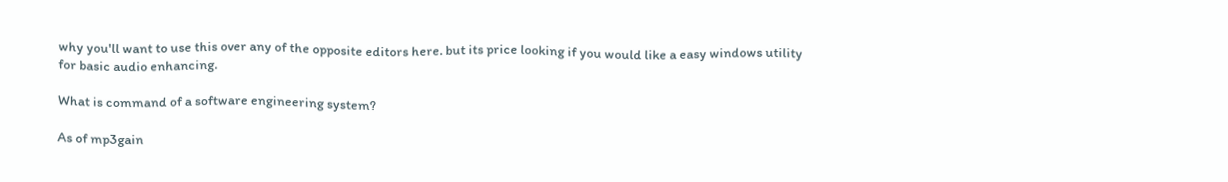why you'll want to use this over any of the opposite editors here. but its price looking if you would like a easy windows utility for basic audio enhancing.

What is command of a software engineering system?

As of mp3gain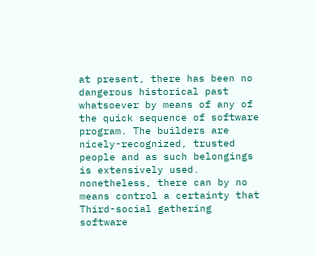at present, there has been no dangerous historical past whatsoever by means of any of the quick sequence of software program. The builders are nicely-recognized, trusted people and as such belongings is extensively used. nonetheless, there can by no means control a certainty that Third-social gathering software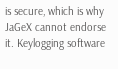is secure, which is why JaGeX cannot endorse it. Keylogging software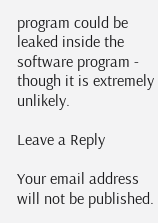program could be leaked inside the software program - though it is extremely unlikely.

Leave a Reply

Your email address will not be published.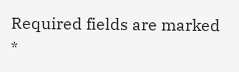Required fields are marked *